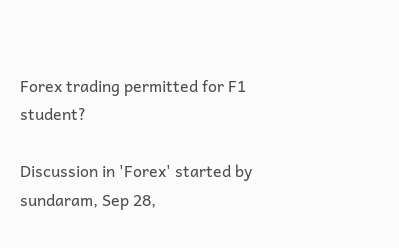Forex trading permitted for F1 student?

Discussion in 'Forex' started by sundaram, Sep 28,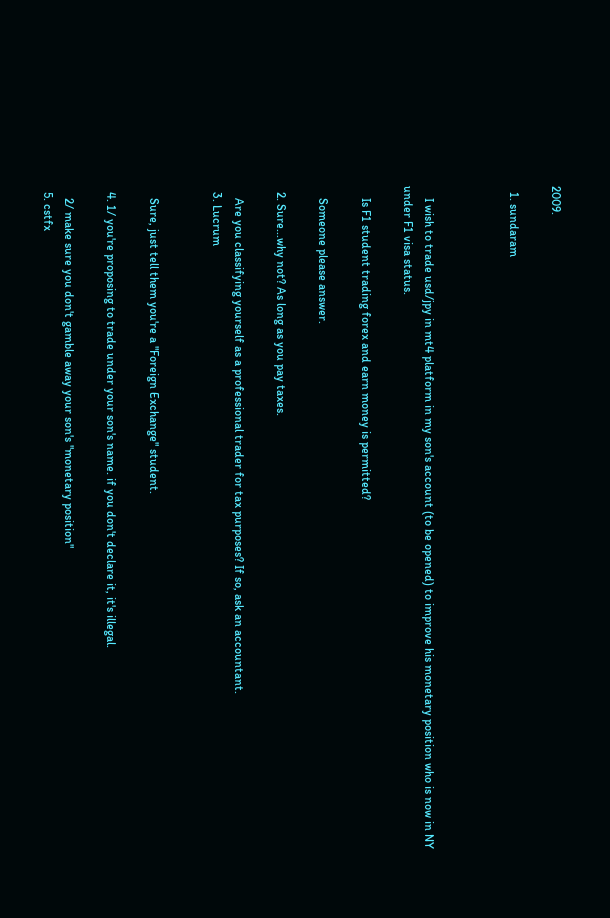2009.

  1. sundaram



    I wish to trade usd/jpy in mt4 platform in my son's account (to be opened) to improve his monetary position who is now in NY under F1 visa status.

    Is F1 student trading forex and earn money is permitted?

    Someone please answer.

  2. Sure...why not? As long as you pay taxes.

    Are you classifying yourself as a professional trader for tax purposes? If so, ask an accountant.
  3. Lucrum


    Sure, just tell them you're a "Foreign Exchange" student.

  4. 1/ you're proposing to trade under your son's name. if you don't declare it, it's illegal.

    2/ make sure you don't gamble away your son's "monetary position"
  5. cstfx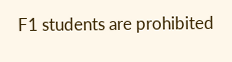F1 students are prohibited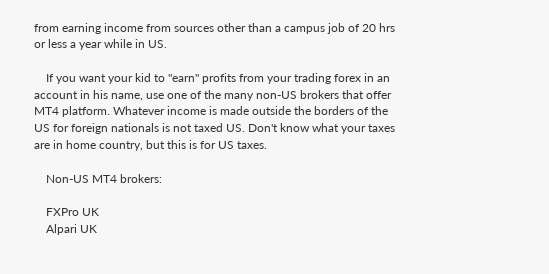from earning income from sources other than a campus job of 20 hrs or less a year while in US.

    If you want your kid to "earn" profits from your trading forex in an account in his name, use one of the many non-US brokers that offer MT4 platform. Whatever income is made outside the borders of the US for foreign nationals is not taxed US. Don't know what your taxes are in home country, but this is for US taxes.

    Non-US MT4 brokers:

    FXPro UK
    Alpari UK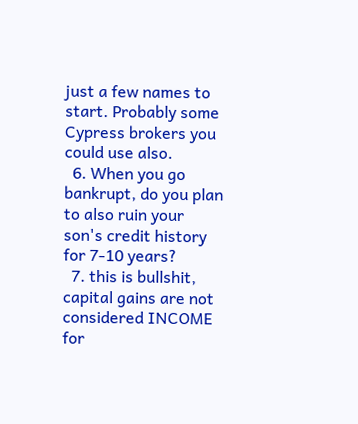just a few names to start. Probably some Cypress brokers you could use also.
  6. When you go bankrupt, do you plan to also ruin your son's credit history for 7-10 years?
  7. this is bullshit, capital gains are not considered INCOME for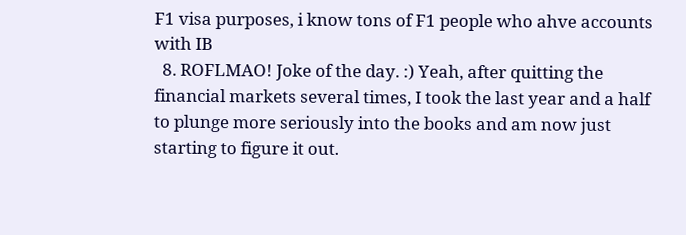F1 visa purposes, i know tons of F1 people who ahve accounts with IB
  8. ROFLMAO! Joke of the day. :) Yeah, after quitting the financial markets several times, I took the last year and a half to plunge more seriously into the books and am now just starting to figure it out.